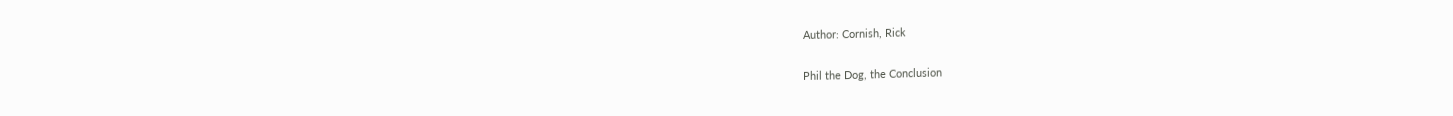Author: Cornish, Rick

Phil the Dog, the Conclusion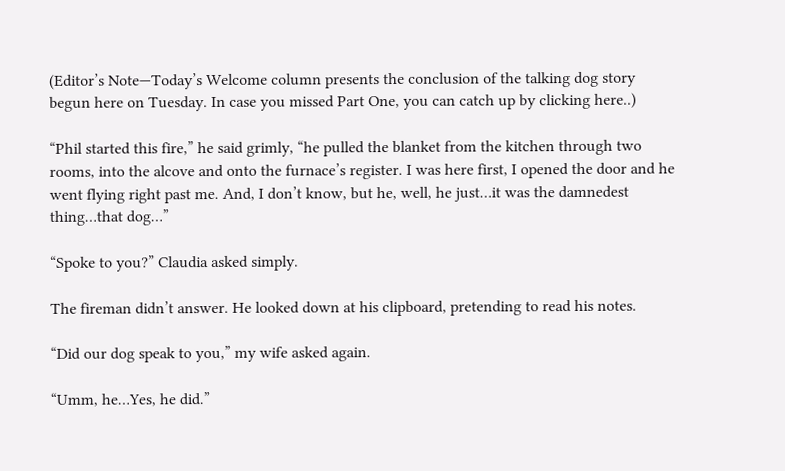(Editor’s Note—Today’s Welcome column presents the conclusion of the talking dog story begun here on Tuesday. In case you missed Part One, you can catch up by clicking here..)

“Phil started this fire,” he said grimly, “he pulled the blanket from the kitchen through two rooms, into the alcove and onto the furnace’s register. I was here first, I opened the door and he went flying right past me. And, I don’t know, but he, well, he just…it was the damnedest thing…that dog…”

“Spoke to you?” Claudia asked simply.

The fireman didn’t answer. He looked down at his clipboard, pretending to read his notes.

“Did our dog speak to you,” my wife asked again.

“Umm, he…Yes, he did.”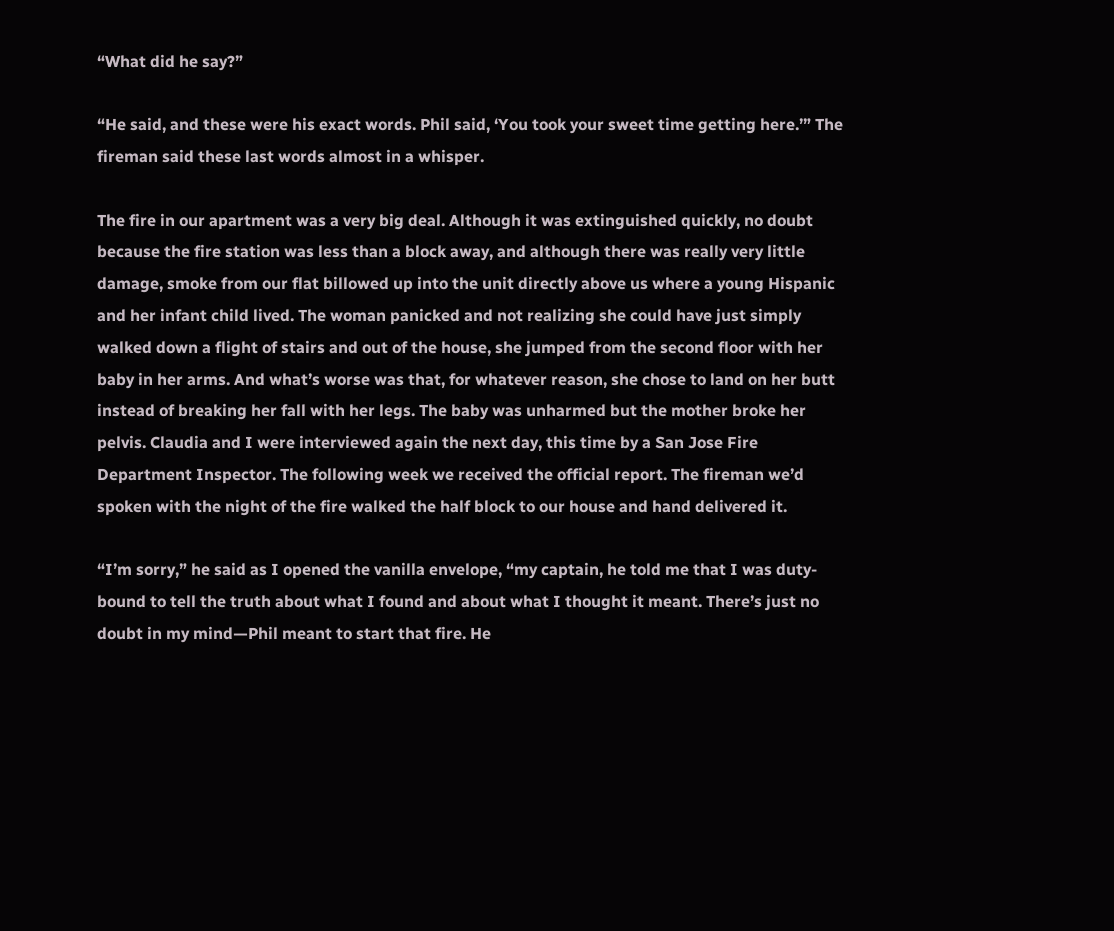“What did he say?”

“He said, and these were his exact words. Phil said, ‘You took your sweet time getting here.’” The fireman said these last words almost in a whisper.

The fire in our apartment was a very big deal. Although it was extinguished quickly, no doubt because the fire station was less than a block away, and although there was really very little damage, smoke from our flat billowed up into the unit directly above us where a young Hispanic and her infant child lived. The woman panicked and not realizing she could have just simply walked down a flight of stairs and out of the house, she jumped from the second floor with her baby in her arms. And what’s worse was that, for whatever reason, she chose to land on her butt instead of breaking her fall with her legs. The baby was unharmed but the mother broke her pelvis. Claudia and I were interviewed again the next day, this time by a San Jose Fire Department Inspector. The following week we received the official report. The fireman we’d spoken with the night of the fire walked the half block to our house and hand delivered it.

“I’m sorry,” he said as I opened the vanilla envelope, “my captain, he told me that I was duty-bound to tell the truth about what I found and about what I thought it meant. There’s just no doubt in my mind—Phil meant to start that fire. He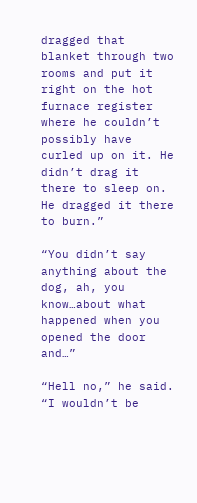dragged that blanket through two rooms and put it right on the hot furnace register where he couldn’t possibly have curled up on it. He didn’t drag it there to sleep on. He dragged it there to burn.”

“You didn’t say anything about the dog, ah, you know…about what happened when you opened the door and…”

“Hell no,” he said. “I wouldn’t be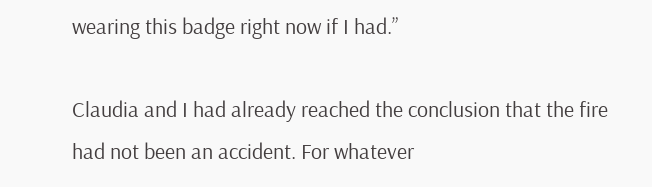wearing this badge right now if I had.”

Claudia and I had already reached the conclusion that the fire had not been an accident. For whatever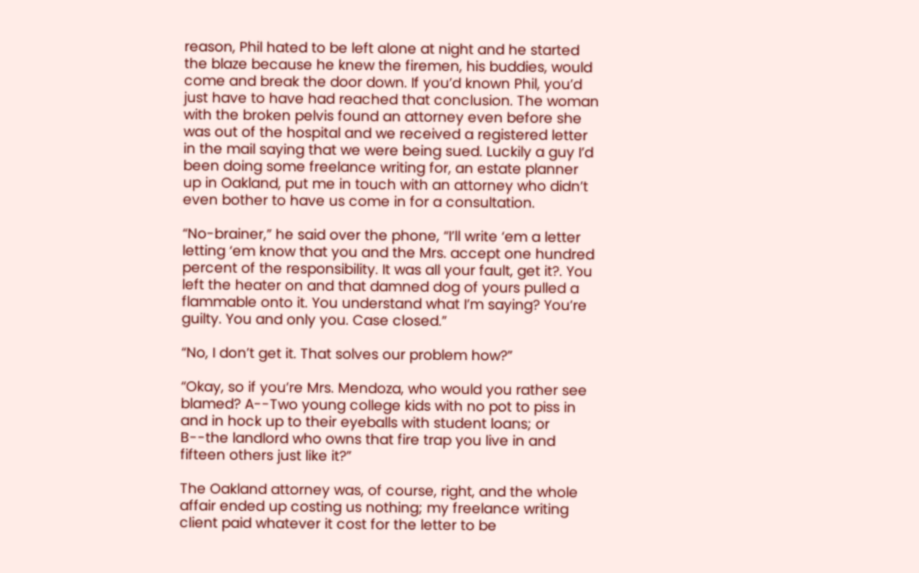reason, Phil hated to be left alone at night and he started the blaze because he knew the firemen, his buddies, would come and break the door down. If you’d known Phil, you’d just have to have had reached that conclusion. The woman with the broken pelvis found an attorney even before she was out of the hospital and we received a registered letter in the mail saying that we were being sued. Luckily a guy I’d been doing some freelance writing for, an estate planner up in Oakland, put me in touch with an attorney who didn’t even bother to have us come in for a consultation.

“No-brainer,” he said over the phone, “I’ll write ‘em a letter letting ‘em know that you and the Mrs. accept one hundred percent of the responsibility. It was all your fault, get it?. You left the heater on and that damned dog of yours pulled a flammable onto it. You understand what I’m saying? You’re guilty. You and only you. Case closed.”

“No, I don’t get it. That solves our problem how?”

“Okay, so if you’re Mrs. Mendoza, who would you rather see blamed? A--Two young college kids with no pot to piss in and in hock up to their eyeballs with student loans; or B--the landlord who owns that fire trap you live in and fifteen others just like it?”

The Oakland attorney was, of course, right, and the whole affair ended up costing us nothing; my freelance writing client paid whatever it cost for the letter to be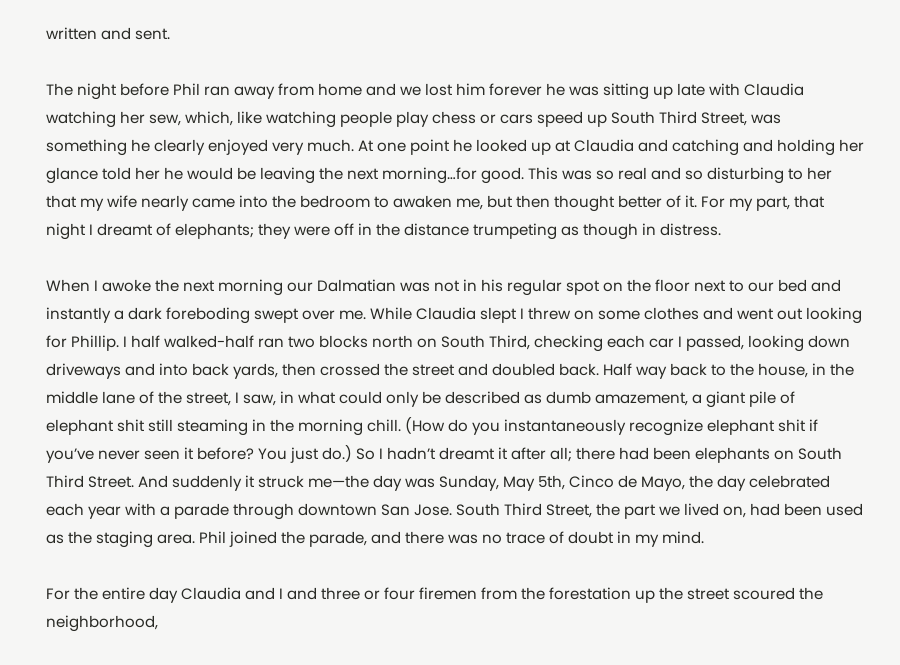written and sent.

The night before Phil ran away from home and we lost him forever he was sitting up late with Claudia watching her sew, which, like watching people play chess or cars speed up South Third Street, was something he clearly enjoyed very much. At one point he looked up at Claudia and catching and holding her glance told her he would be leaving the next morning…for good. This was so real and so disturbing to her that my wife nearly came into the bedroom to awaken me, but then thought better of it. For my part, that night I dreamt of elephants; they were off in the distance trumpeting as though in distress.

When I awoke the next morning our Dalmatian was not in his regular spot on the floor next to our bed and instantly a dark foreboding swept over me. While Claudia slept I threw on some clothes and went out looking for Phillip. I half walked-half ran two blocks north on South Third, checking each car I passed, looking down driveways and into back yards, then crossed the street and doubled back. Half way back to the house, in the middle lane of the street, I saw, in what could only be described as dumb amazement, a giant pile of elephant shit still steaming in the morning chill. (How do you instantaneously recognize elephant shit if you’ve never seen it before? You just do.) So I hadn’t dreamt it after all; there had been elephants on South Third Street. And suddenly it struck me—the day was Sunday, May 5th, Cinco de Mayo, the day celebrated each year with a parade through downtown San Jose. South Third Street, the part we lived on, had been used as the staging area. Phil joined the parade, and there was no trace of doubt in my mind.

For the entire day Claudia and I and three or four firemen from the forestation up the street scoured the neighborhood,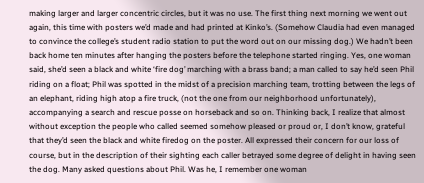making larger and larger concentric circles, but it was no use. The first thing next morning we went out again, this time with posters we’d made and had printed at Kinko’s. (Somehow Claudia had even managed to convince the college’s student radio station to put the word out on our missing dog.) We hadn’t been back home ten minutes after hanging the posters before the telephone started ringing. Yes, one woman said, she’d seen a black and white ‘fire dog’ marching with a brass band; a man called to say he’d seen Phil riding on a float; Phil was spotted in the midst of a precision marching team, trotting between the legs of an elephant, riding high atop a fire truck, (not the one from our neighborhood unfortunately), accompanying a search and rescue posse on horseback and so on. Thinking back, I realize that almost without exception the people who called seemed somehow pleased or proud or, I don’t know, grateful that they’d seen the black and white firedog on the poster. All expressed their concern for our loss of course, but in the description of their sighting each caller betrayed some degree of delight in having seen the dog. Many asked questions about Phil. Was he, I remember one woman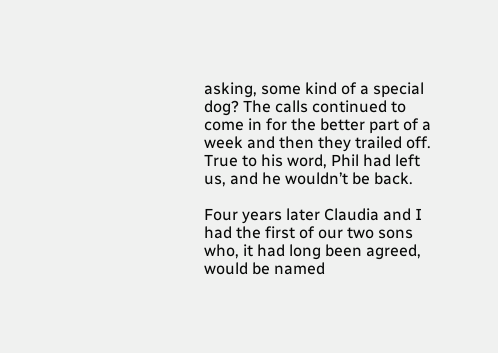asking, some kind of a special dog? The calls continued to come in for the better part of a week and then they trailed off. True to his word, Phil had left us, and he wouldn’t be back.

Four years later Claudia and I had the first of our two sons who, it had long been agreed, would be named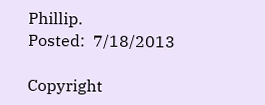Phillip.
Posted:  7/18/2013

Copyright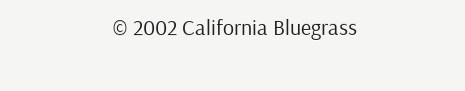© 2002 California Bluegrass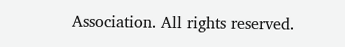Association. All rights reserved.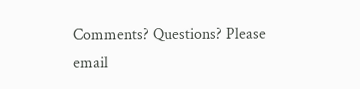Comments? Questions? Please email